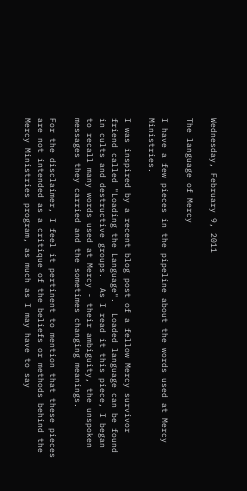Wednesday, February 9, 2011

The language of Mercy

I have a few pieces in the pipeline about the words used at Mercy Ministries.

I was inspired by a recent blog post of a fellow Mercy survivor friend called "Loading the Language".  Loaded language can be found in cults and destructive groups.  As I read it this piece, I began to recall many words used at Mercy - their ambiguity, the unspoken messages they carried and the sometimes changing meanings.

For the disclaimer, I feel it pertinent to mention that these pieces are not intended as a critique of the beliefs or methods behind the Mercy Ministries program, as much as I may have to say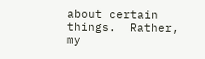about certain things.  Rather, my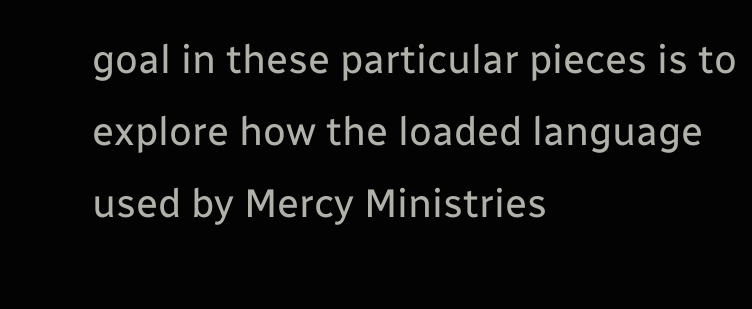goal in these particular pieces is to explore how the loaded language used by Mercy Ministries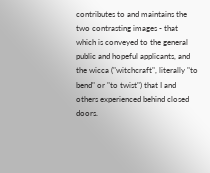contributes to and maintains the two contrasting images - that which is conveyed to the general public and hopeful applicants, and the wicca ("witchcraft", literally "to bend" or "to twist") that I and others experienced behind closed doors.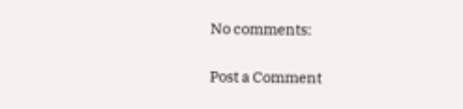No comments:

Post a Comment